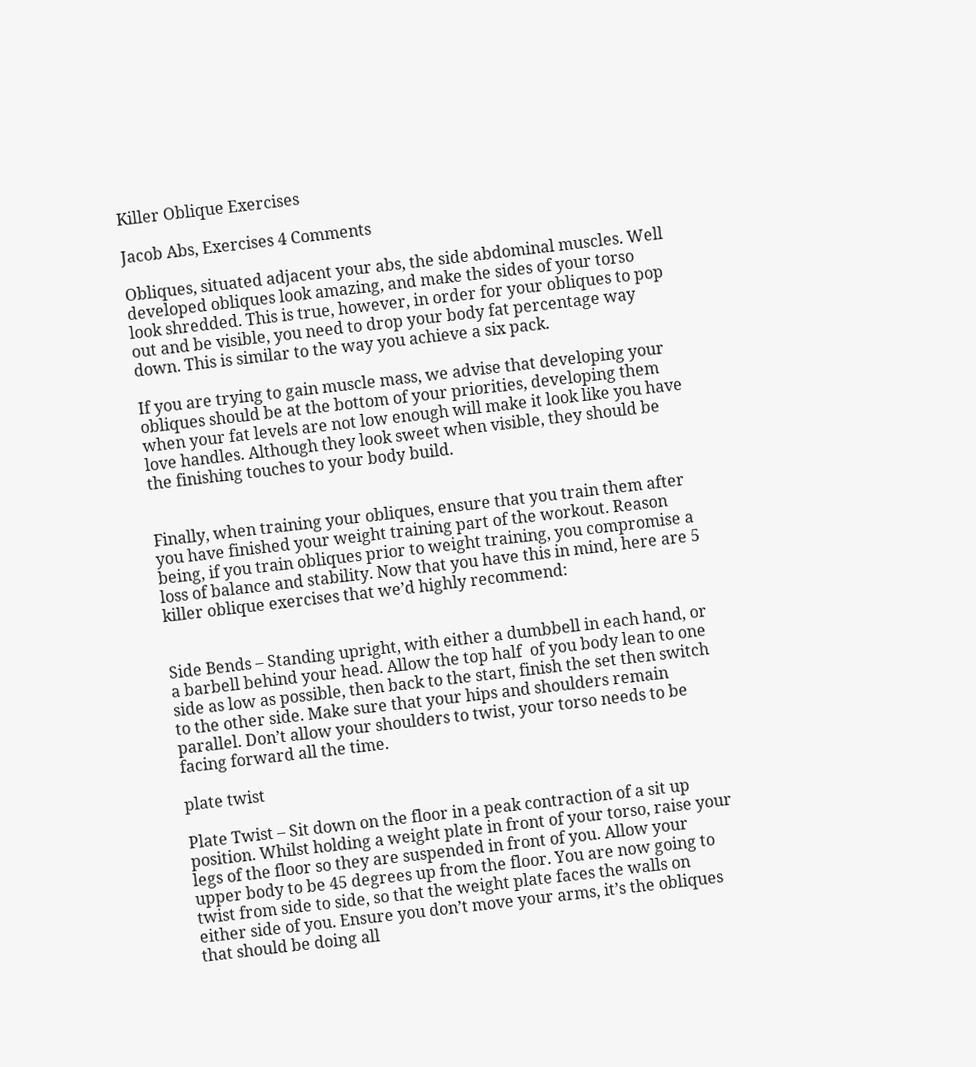Killer Oblique Exercises

Jacob Abs, Exercises 4 Comments

Obliques, situated adjacent your abs, the side abdominal muscles. Well developed obliques look amazing, and make the sides of your torso look shredded. This is true, however, in order for your obliques to pop out and be visible, you need to drop your body fat percentage way down. This is similar to the way you achieve a six pack.

If you are trying to gain muscle mass, we advise that developing your obliques should be at the bottom of your priorities, developing them when your fat levels are not low enough will make it look like you have love handles. Although they look sweet when visible, they should be the finishing touches to your body build.


Finally, when training your obliques, ensure that you train them after you have finished your weight training part of the workout. Reason being, if you train obliques prior to weight training, you compromise a loss of balance and stability. Now that you have this in mind, here are 5 killer oblique exercises that we’d highly recommend:


Side Bends – Standing upright, with either a dumbbell in each hand, or a barbell behind your head. Allow the top half  of you body lean to one side as low as possible, then back to the start, finish the set then switch to the other side. Make sure that your hips and shoulders remain parallel. Don’t allow your shoulders to twist, your torso needs to be facing forward all the time.

plate twist

Plate Twist – Sit down on the floor in a peak contraction of a sit up position. Whilst holding a weight plate in front of your torso, raise your legs of the floor so they are suspended in front of you. Allow your upper body to be 45 degrees up from the floor. You are now going to twist from side to side, so that the weight plate faces the walls on either side of you. Ensure you don’t move your arms, it’s the obliques that should be doing all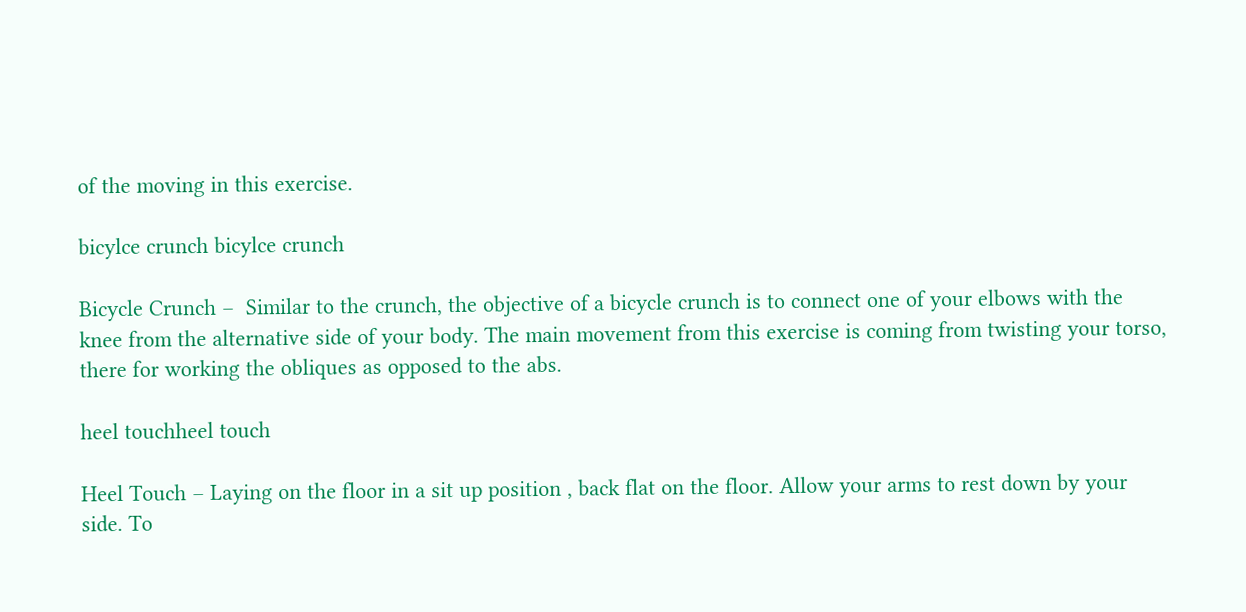of the moving in this exercise.

bicylce crunch bicylce crunch

Bicycle Crunch –  Similar to the crunch, the objective of a bicycle crunch is to connect one of your elbows with the knee from the alternative side of your body. The main movement from this exercise is coming from twisting your torso, there for working the obliques as opposed to the abs.

heel touchheel touch

Heel Touch – Laying on the floor in a sit up position , back flat on the floor. Allow your arms to rest down by your side. To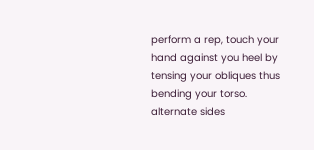perform a rep, touch your hand against you heel by tensing your obliques thus bending your torso. alternate sides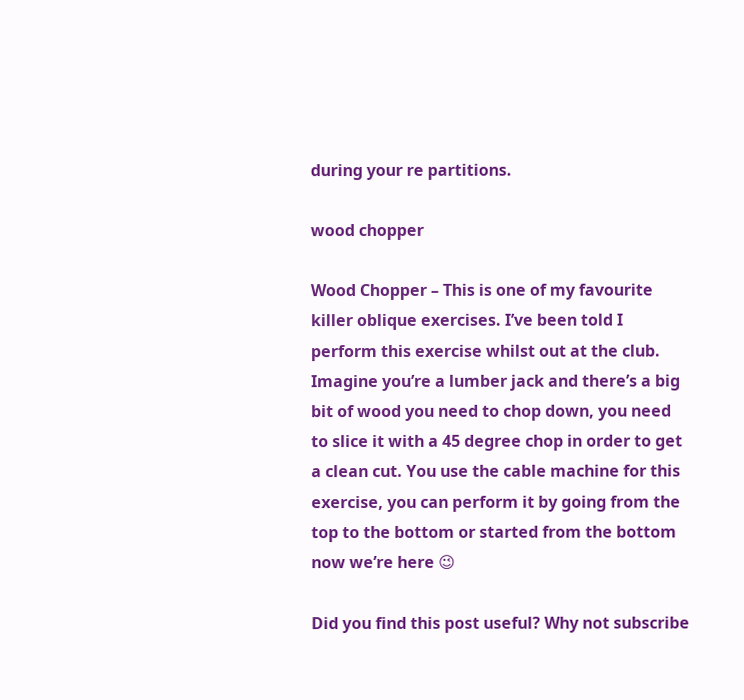during your re partitions.

wood chopper

Wood Chopper – This is one of my favourite killer oblique exercises. I’ve been told I perform this exercise whilst out at the club. Imagine you’re a lumber jack and there’s a big bit of wood you need to chop down, you need to slice it with a 45 degree chop in order to get a clean cut. You use the cable machine for this exercise, you can perform it by going from the top to the bottom or started from the bottom now we’re here 😉

Did you find this post useful? Why not subscribe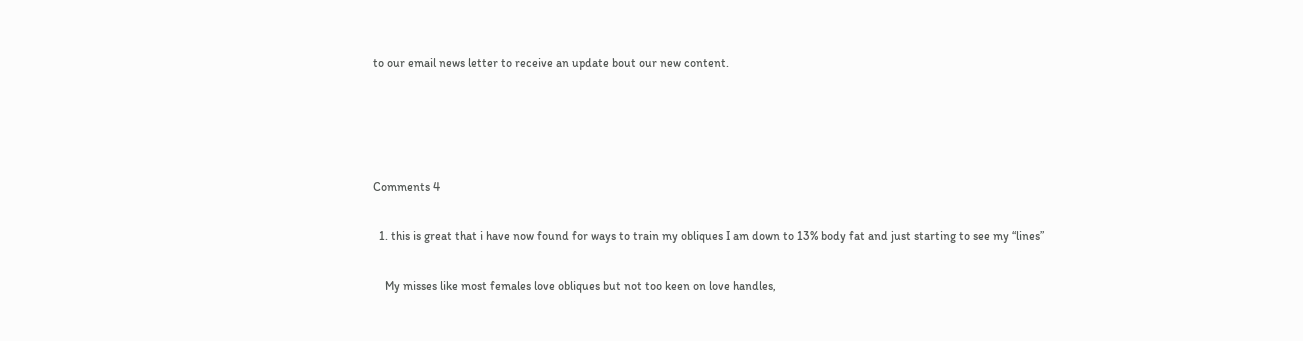to our email news letter to receive an update bout our new content.




Comments 4

  1. this is great that i have now found for ways to train my obliques I am down to 13% body fat and just starting to see my “lines”

    My misses like most females love obliques but not too keen on love handles,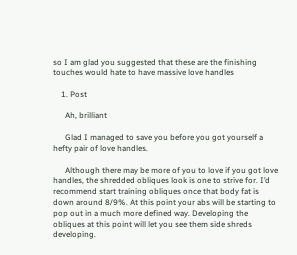so I am glad you suggested that these are the finishing touches would hate to have massive love handles

    1. Post

      Ah, brilliant

      Glad I managed to save you before you got yourself a hefty pair of love handles.

      Although there may be more of you to love if you got love handles, the shredded obliques look is one to strive for. I’d recommend start training obliques once that body fat is down around 8/9%. At this point your abs will be starting to pop out in a much more defined way. Developing the obliques at this point will let you see them side shreds developing.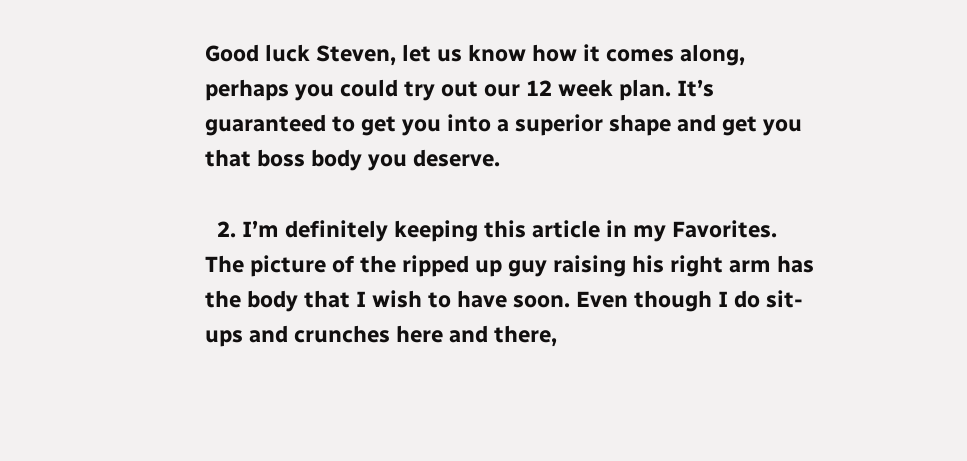Good luck Steven, let us know how it comes along, perhaps you could try out our 12 week plan. It’s guaranteed to get you into a superior shape and get you that boss body you deserve.

  2. I’m definitely keeping this article in my Favorites. The picture of the ripped up guy raising his right arm has the body that I wish to have soon. Even though I do sit-ups and crunches here and there,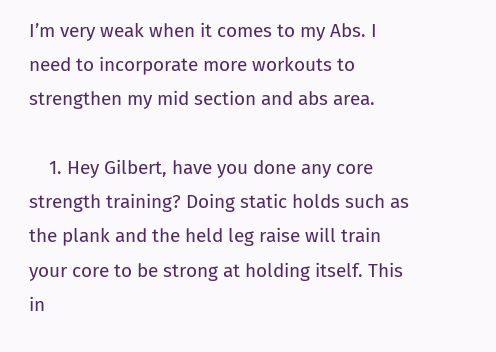I’m very weak when it comes to my Abs. I need to incorporate more workouts to strengthen my mid section and abs area.

    1. Hey Gilbert, have you done any core strength training? Doing static holds such as the plank and the held leg raise will train your core to be strong at holding itself. This in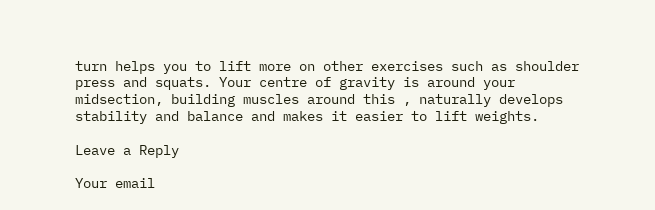turn helps you to lift more on other exercises such as shoulder press and squats. Your centre of gravity is around your midsection, building muscles around this , naturally develops stability and balance and makes it easier to lift weights.

Leave a Reply

Your email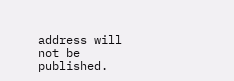address will not be published.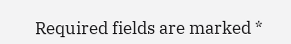Required fields are marked *